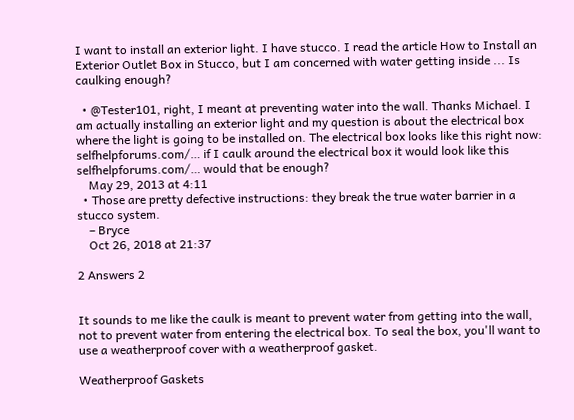I want to install an exterior light. I have stucco. I read the article How to Install an Exterior Outlet Box in Stucco, but I am concerned with water getting inside ... Is caulking enough?

  • @Tester101, right, I meant at preventing water into the wall. Thanks Michael. I am actually installing an exterior light and my question is about the electrical box where the light is going to be installed on. The electrical box looks like this right now: selfhelpforums.com/… if I caulk around the electrical box it would look like this selfhelpforums.com/… would that be enough?
    May 29, 2013 at 4:11
  • Those are pretty defective instructions: they break the true water barrier in a stucco system.
    – Bryce
    Oct 26, 2018 at 21:37

2 Answers 2


It sounds to me like the caulk is meant to prevent water from getting into the wall, not to prevent water from entering the electrical box. To seal the box, you'll want to use a weatherproof cover with a weatherproof gasket.

Weatherproof Gaskets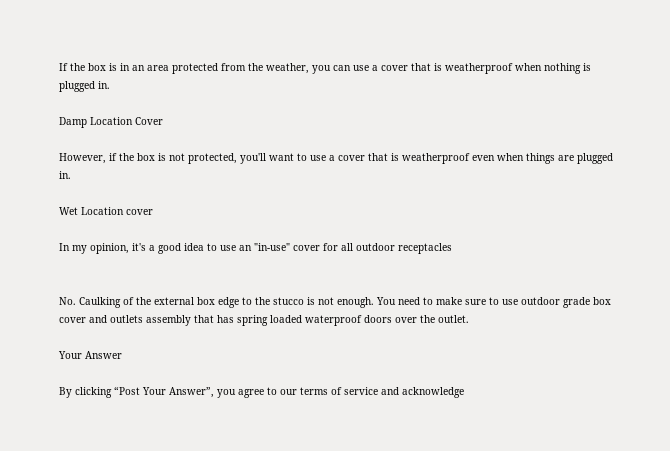If the box is in an area protected from the weather, you can use a cover that is weatherproof when nothing is plugged in.

Damp Location Cover

However, if the box is not protected, you'll want to use a cover that is weatherproof even when things are plugged in.

Wet Location cover

In my opinion, it's a good idea to use an "in-use" cover for all outdoor receptacles


No. Caulking of the external box edge to the stucco is not enough. You need to make sure to use outdoor grade box cover and outlets assembly that has spring loaded waterproof doors over the outlet.

Your Answer

By clicking “Post Your Answer”, you agree to our terms of service and acknowledge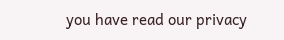you have read our privacy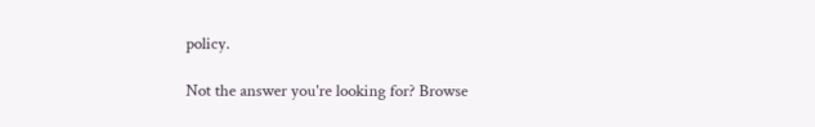policy.

Not the answer you're looking for? Browse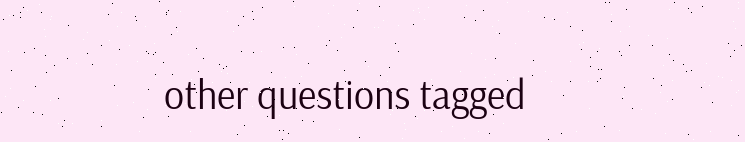other questions tagged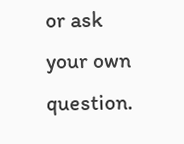or ask your own question.